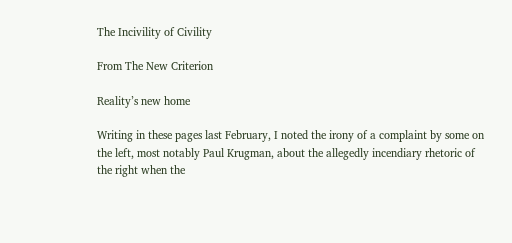The Incivility of Civility

From The New Criterion

Reality’s new home

Writing in these pages last February, I noted the irony of a complaint by some on the left, most notably Paul Krugman, about the allegedly incendiary rhetoric of the right when the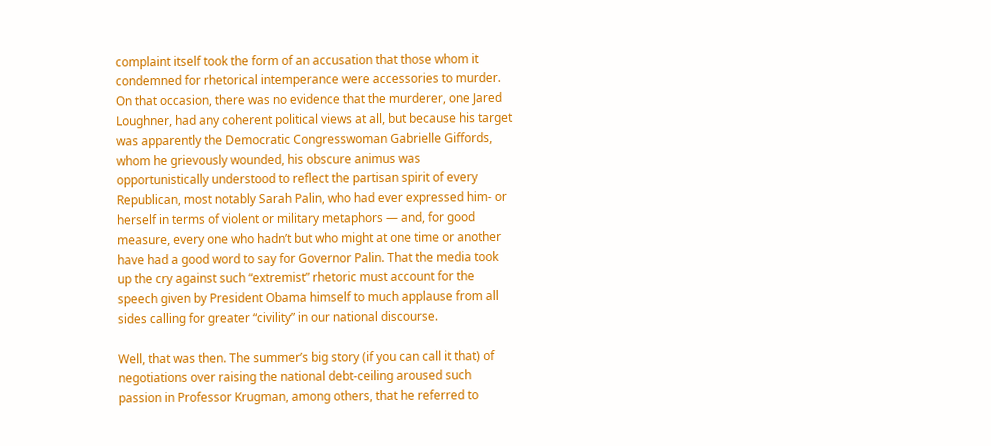complaint itself took the form of an accusation that those whom it condemned for rhetorical intemperance were accessories to murder. On that occasion, there was no evidence that the murderer, one Jared Loughner, had any coherent political views at all, but because his target was apparently the Democratic Congresswoman Gabrielle Giffords, whom he grievously wounded, his obscure animus was opportunistically understood to reflect the partisan spirit of every Republican, most notably Sarah Palin, who had ever expressed him- or herself in terms of violent or military metaphors — and, for good measure, every one who hadn’t but who might at one time or another have had a good word to say for Governor Palin. That the media took up the cry against such “extremist” rhetoric must account for the speech given by President Obama himself to much applause from all sides calling for greater “civility” in our national discourse.

Well, that was then. The summer’s big story (if you can call it that) of negotiations over raising the national debt-ceiling aroused such passion in Professor Krugman, among others, that he referred to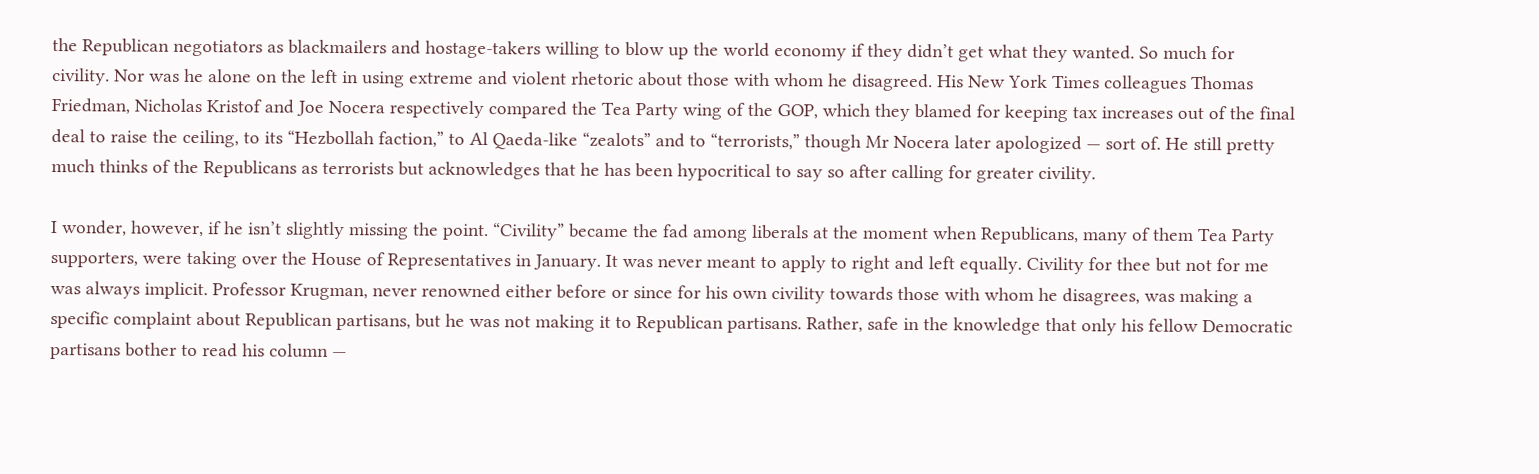the Republican negotiators as blackmailers and hostage-takers willing to blow up the world economy if they didn’t get what they wanted. So much for civility. Nor was he alone on the left in using extreme and violent rhetoric about those with whom he disagreed. His New York Times colleagues Thomas Friedman, Nicholas Kristof and Joe Nocera respectively compared the Tea Party wing of the GOP, which they blamed for keeping tax increases out of the final deal to raise the ceiling, to its “Hezbollah faction,” to Al Qaeda-like “zealots” and to “terrorists,” though Mr Nocera later apologized — sort of. He still pretty much thinks of the Republicans as terrorists but acknowledges that he has been hypocritical to say so after calling for greater civility.

I wonder, however, if he isn’t slightly missing the point. “Civility” became the fad among liberals at the moment when Republicans, many of them Tea Party supporters, were taking over the House of Representatives in January. It was never meant to apply to right and left equally. Civility for thee but not for me was always implicit. Professor Krugman, never renowned either before or since for his own civility towards those with whom he disagrees, was making a specific complaint about Republican partisans, but he was not making it to Republican partisans. Rather, safe in the knowledge that only his fellow Democratic partisans bother to read his column —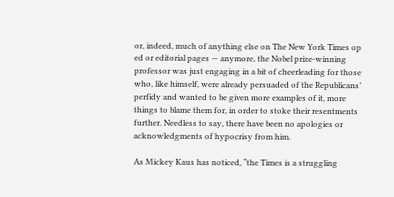or, indeed, much of anything else on The New York Times op ed or editorial pages — anymore, the Nobel prize-winning professor was just engaging in a bit of cheerleading for those who, like himself, were already persuaded of the Republicans’ perfidy and wanted to be given more examples of it, more things to blame them for, in order to stoke their resentments further. Needless to say, there have been no apologies or acknowledgments of hypocrisy from him.

As Mickey Kaus has noticed, “the Times is a struggling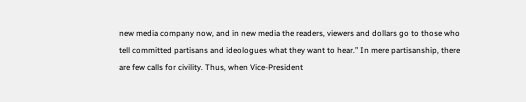new media company now, and in new media the readers, viewers and dollars go to those who tell committed partisans and ideologues what they want to hear.” In mere partisanship, there are few calls for civility. Thus, when Vice-President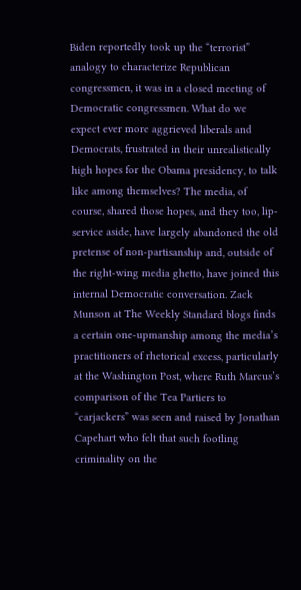Biden reportedly took up the “terrorist” analogy to characterize Republican congressmen, it was in a closed meeting of Democratic congressmen. What do we expect ever more aggrieved liberals and Democrats, frustrated in their unrealistically high hopes for the Obama presidency, to talk like among themselves? The media, of course, shared those hopes, and they too, lip-service aside, have largely abandoned the old pretense of non-partisanship and, outside of the right-wing media ghetto, have joined this internal Democratic conversation. Zack Munson at The Weekly Standard blogs finds a certain one-upmanship among the media’s practitioners of rhetorical excess, particularly at the Washington Post, where Ruth Marcus’s comparison of the Tea Partiers to “carjackers” was seen and raised by Jonathan Capehart who felt that such footling criminality on the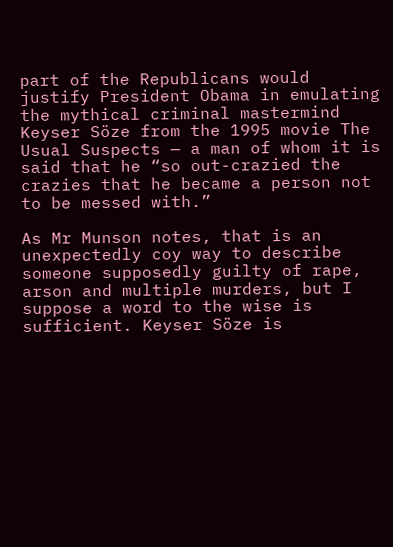part of the Republicans would justify President Obama in emulating the mythical criminal mastermind Keyser Söze from the 1995 movie The Usual Suspects — a man of whom it is said that he “so out-crazied the crazies that he became a person not to be messed with.”

As Mr Munson notes, that is an unexpectedly coy way to describe someone supposedly guilty of rape, arson and multiple murders, but I suppose a word to the wise is sufficient. Keyser Söze is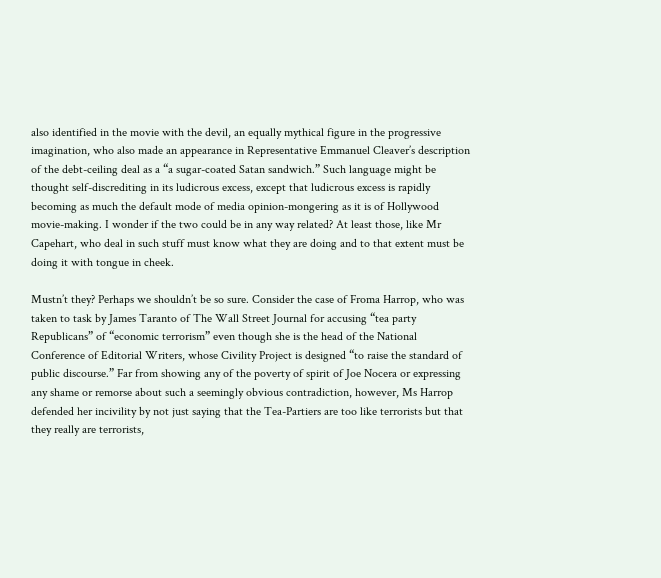also identified in the movie with the devil, an equally mythical figure in the progressive imagination, who also made an appearance in Representative Emmanuel Cleaver’s description of the debt-ceiling deal as a “a sugar-coated Satan sandwich.” Such language might be thought self-discrediting in its ludicrous excess, except that ludicrous excess is rapidly becoming as much the default mode of media opinion-mongering as it is of Hollywood movie-making. I wonder if the two could be in any way related? At least those, like Mr Capehart, who deal in such stuff must know what they are doing and to that extent must be doing it with tongue in cheek.

Mustn’t they? Perhaps we shouldn’t be so sure. Consider the case of Froma Harrop, who was taken to task by James Taranto of The Wall Street Journal for accusing “tea party Republicans” of “economic terrorism” even though she is the head of the National Conference of Editorial Writers, whose Civility Project is designed “to raise the standard of public discourse.” Far from showing any of the poverty of spirit of Joe Nocera or expressing any shame or remorse about such a seemingly obvious contradiction, however, Ms Harrop defended her incivility by not just saying that the Tea-Partiers are too like terrorists but that they really are terrorists,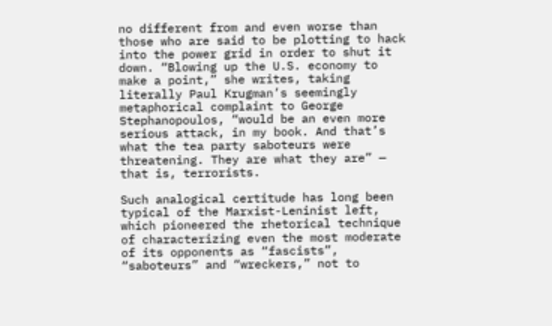no different from and even worse than those who are said to be plotting to hack into the power grid in order to shut it down. “Blowing up the U.S. economy to make a point,” she writes, taking literally Paul Krugman’s seemingly metaphorical complaint to George Stephanopoulos, “would be an even more serious attack, in my book. And that’s what the tea party saboteurs were threatening. They are what they are” — that is, terrorists.

Such analogical certitude has long been typical of the Marxist-Leninist left, which pioneered the rhetorical technique of characterizing even the most moderate of its opponents as “fascists”, “saboteurs” and “wreckers,” not to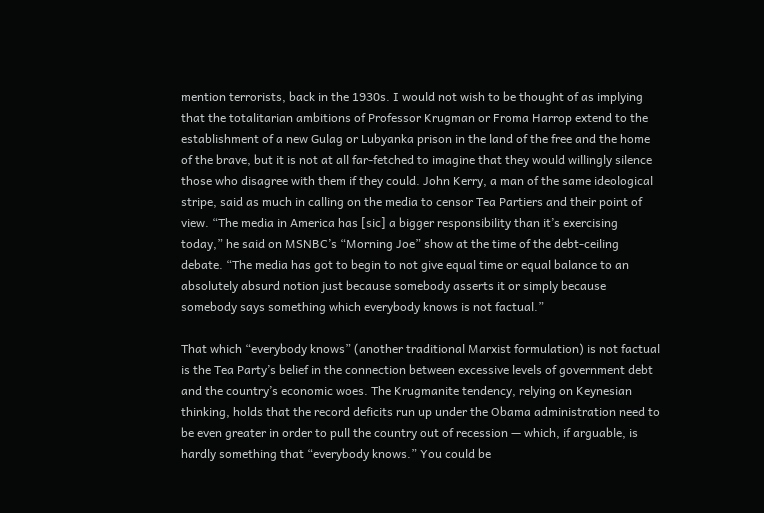mention terrorists, back in the 1930s. I would not wish to be thought of as implying that the totalitarian ambitions of Professor Krugman or Froma Harrop extend to the establishment of a new Gulag or Lubyanka prison in the land of the free and the home of the brave, but it is not at all far-fetched to imagine that they would willingly silence those who disagree with them if they could. John Kerry, a man of the same ideological stripe, said as much in calling on the media to censor Tea Partiers and their point of view. “The media in America has [sic] a bigger responsibility than it’s exercising today,” he said on MSNBC’s “Morning Joe” show at the time of the debt-ceiling debate. “The media has got to begin to not give equal time or equal balance to an absolutely absurd notion just because somebody asserts it or simply because somebody says something which everybody knows is not factual.”

That which “everybody knows” (another traditional Marxist formulation) is not factual is the Tea Party’s belief in the connection between excessive levels of government debt and the country’s economic woes. The Krugmanite tendency, relying on Keynesian thinking, holds that the record deficits run up under the Obama administration need to be even greater in order to pull the country out of recession — which, if arguable, is hardly something that “everybody knows.” You could be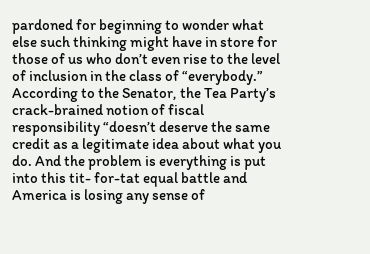pardoned for beginning to wonder what else such thinking might have in store for those of us who don’t even rise to the level of inclusion in the class of “everybody.” According to the Senator, the Tea Party’s crack-brained notion of fiscal responsibility “doesn’t deserve the same credit as a legitimate idea about what you do. And the problem is everything is put into this tit- for-tat equal battle and America is losing any sense of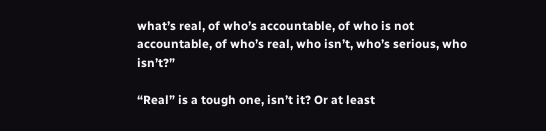what’s real, of who’s accountable, of who is not accountable, of who’s real, who isn’t, who’s serious, who isn’t?”

“Real” is a tough one, isn’t it? Or at least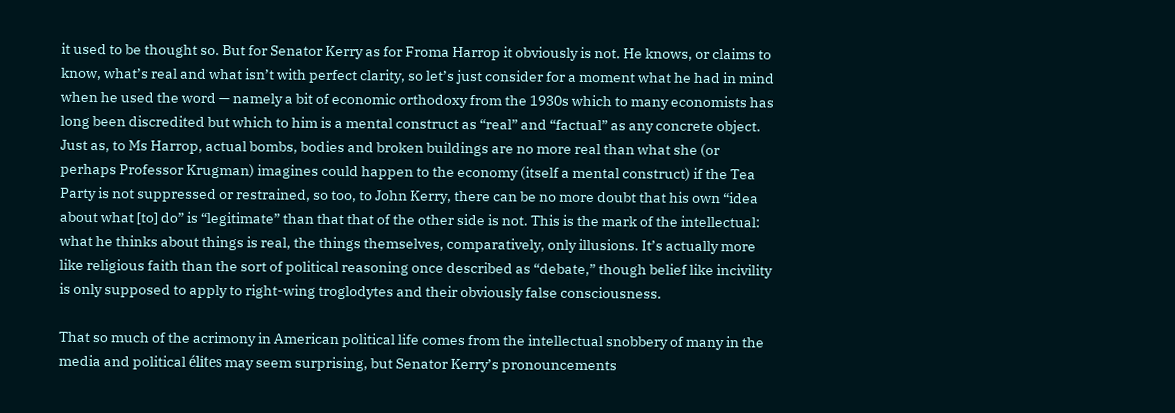it used to be thought so. But for Senator Kerry as for Froma Harrop it obviously is not. He knows, or claims to know, what’s real and what isn’t with perfect clarity, so let’s just consider for a moment what he had in mind when he used the word — namely a bit of economic orthodoxy from the 1930s which to many economists has long been discredited but which to him is a mental construct as “real” and “factual” as any concrete object. Just as, to Ms Harrop, actual bombs, bodies and broken buildings are no more real than what she (or perhaps Professor Krugman) imagines could happen to the economy (itself a mental construct) if the Tea Party is not suppressed or restrained, so too, to John Kerry, there can be no more doubt that his own “idea about what [to] do” is “legitimate” than that that of the other side is not. This is the mark of the intellectual: what he thinks about things is real, the things themselves, comparatively, only illusions. It’s actually more like religious faith than the sort of political reasoning once described as “debate,” though belief like incivility is only supposed to apply to right-wing troglodytes and their obviously false consciousness.

That so much of the acrimony in American political life comes from the intellectual snobbery of many in the media and political élites may seem surprising, but Senator Kerry’s pronouncements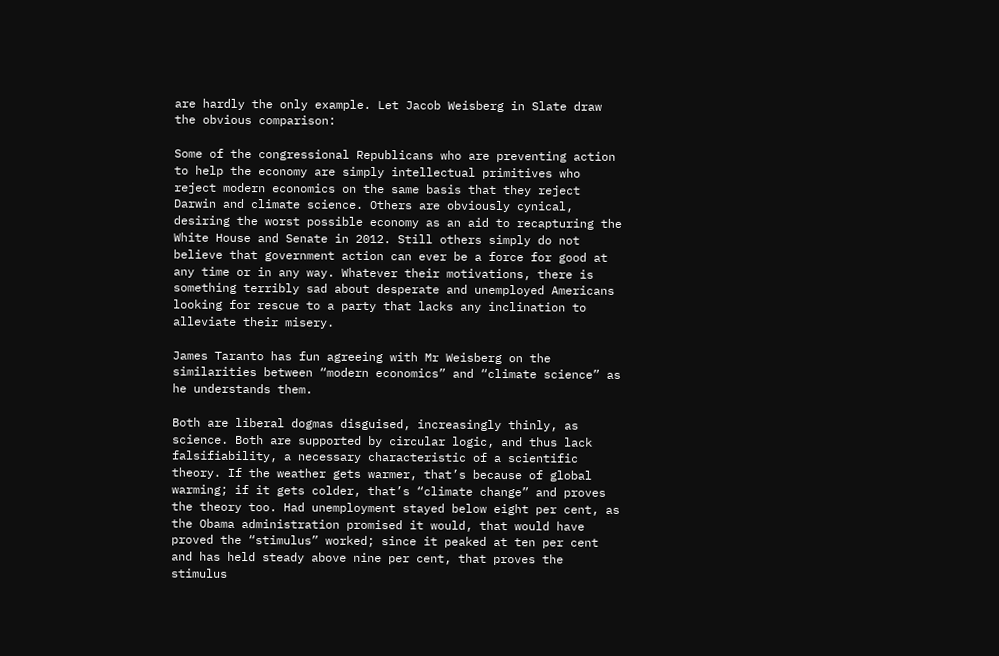are hardly the only example. Let Jacob Weisberg in Slate draw the obvious comparison:

Some of the congressional Republicans who are preventing action to help the economy are simply intellectual primitives who reject modern economics on the same basis that they reject Darwin and climate science. Others are obviously cynical, desiring the worst possible economy as an aid to recapturing the White House and Senate in 2012. Still others simply do not believe that government action can ever be a force for good at any time or in any way. Whatever their motivations, there is something terribly sad about desperate and unemployed Americans looking for rescue to a party that lacks any inclination to alleviate their misery.

James Taranto has fun agreeing with Mr Weisberg on the similarities between “modern economics” and “climate science” as he understands them.

Both are liberal dogmas disguised, increasingly thinly, as science. Both are supported by circular logic, and thus lack falsifiability, a necessary characteristic of a scientific theory. If the weather gets warmer, that’s because of global warming; if it gets colder, that’s “climate change” and proves the theory too. Had unemployment stayed below eight per cent, as the Obama administration promised it would, that would have proved the “stimulus” worked; since it peaked at ten per cent and has held steady above nine per cent, that proves the stimulus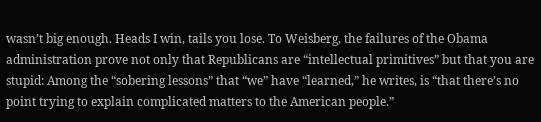wasn’t big enough. Heads I win, tails you lose. To Weisberg, the failures of the Obama administration prove not only that Republicans are “intellectual primitives” but that you are stupid: Among the “sobering lessons” that “we” have “learned,” he writes, is “that there’s no point trying to explain complicated matters to the American people.”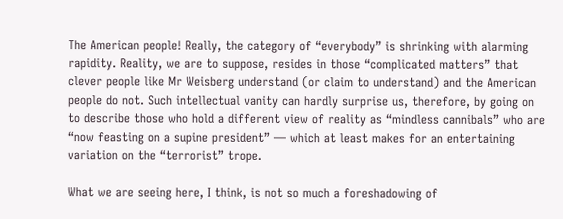The American people! Really, the category of “everybody” is shrinking with alarming rapidity. Reality, we are to suppose, resides in those “complicated matters” that clever people like Mr Weisberg understand (or claim to understand) and the American people do not. Such intellectual vanity can hardly surprise us, therefore, by going on to describe those who hold a different view of reality as “mindless cannibals” who are “now feasting on a supine president” — which at least makes for an entertaining variation on the “terrorist” trope.

What we are seeing here, I think, is not so much a foreshadowing of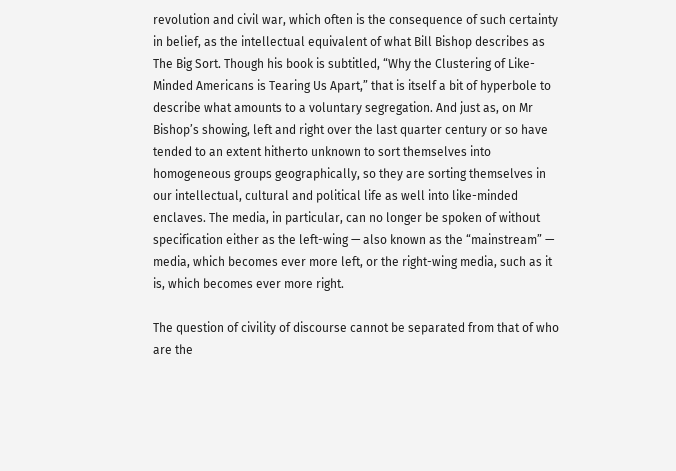revolution and civil war, which often is the consequence of such certainty in belief, as the intellectual equivalent of what Bill Bishop describes as The Big Sort. Though his book is subtitled, “Why the Clustering of Like-Minded Americans is Tearing Us Apart,” that is itself a bit of hyperbole to describe what amounts to a voluntary segregation. And just as, on Mr Bishop’s showing, left and right over the last quarter century or so have tended to an extent hitherto unknown to sort themselves into homogeneous groups geographically, so they are sorting themselves in our intellectual, cultural and political life as well into like-minded enclaves. The media, in particular, can no longer be spoken of without specification either as the left-wing — also known as the “mainstream” — media, which becomes ever more left, or the right-wing media, such as it is, which becomes ever more right.

The question of civility of discourse cannot be separated from that of who are the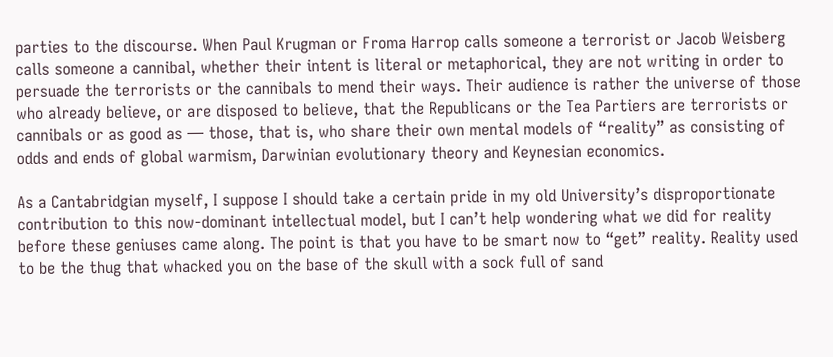parties to the discourse. When Paul Krugman or Froma Harrop calls someone a terrorist or Jacob Weisberg calls someone a cannibal, whether their intent is literal or metaphorical, they are not writing in order to persuade the terrorists or the cannibals to mend their ways. Their audience is rather the universe of those who already believe, or are disposed to believe, that the Republicans or the Tea Partiers are terrorists or cannibals or as good as — those, that is, who share their own mental models of “reality” as consisting of odds and ends of global warmism, Darwinian evolutionary theory and Keynesian economics.

As a Cantabridgian myself, I suppose I should take a certain pride in my old University’s disproportionate contribution to this now-dominant intellectual model, but I can’t help wondering what we did for reality before these geniuses came along. The point is that you have to be smart now to “get” reality. Reality used to be the thug that whacked you on the base of the skull with a sock full of sand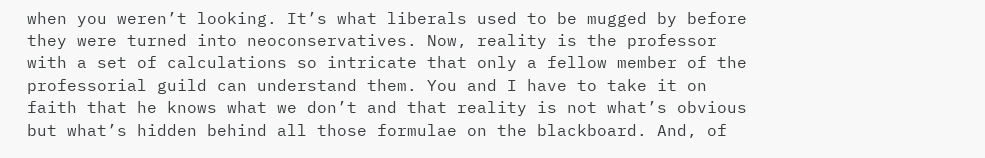when you weren’t looking. It’s what liberals used to be mugged by before they were turned into neoconservatives. Now, reality is the professor with a set of calculations so intricate that only a fellow member of the professorial guild can understand them. You and I have to take it on faith that he knows what we don’t and that reality is not what’s obvious but what’s hidden behind all those formulae on the blackboard. And, of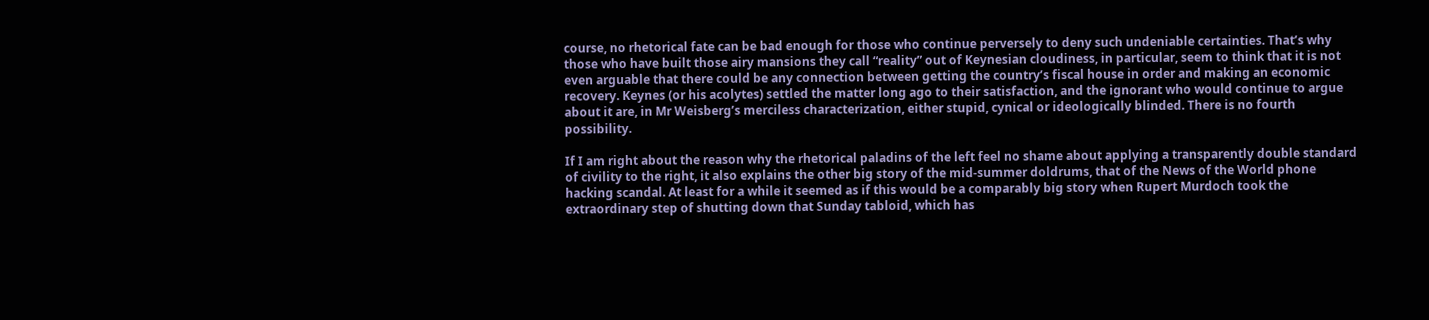course, no rhetorical fate can be bad enough for those who continue perversely to deny such undeniable certainties. That’s why those who have built those airy mansions they call “reality” out of Keynesian cloudiness, in particular, seem to think that it is not even arguable that there could be any connection between getting the country’s fiscal house in order and making an economic recovery. Keynes (or his acolytes) settled the matter long ago to their satisfaction, and the ignorant who would continue to argue about it are, in Mr Weisberg’s merciless characterization, either stupid, cynical or ideologically blinded. There is no fourth possibility.

If I am right about the reason why the rhetorical paladins of the left feel no shame about applying a transparently double standard of civility to the right, it also explains the other big story of the mid-summer doldrums, that of the News of the World phone hacking scandal. At least for a while it seemed as if this would be a comparably big story when Rupert Murdoch took the extraordinary step of shutting down that Sunday tabloid, which has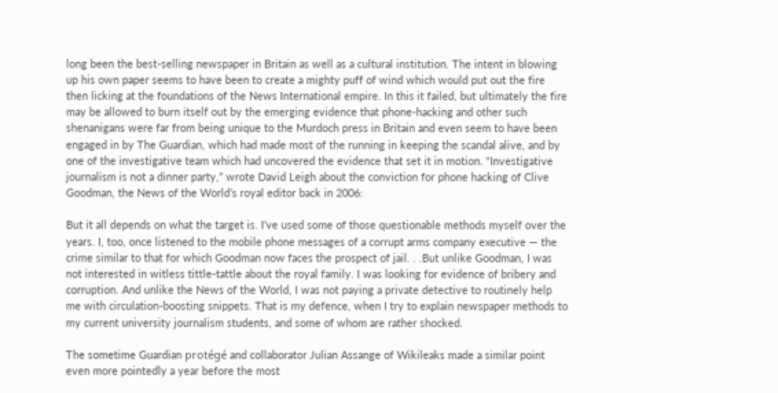long been the best-selling newspaper in Britain as well as a cultural institution. The intent in blowing up his own paper seems to have been to create a mighty puff of wind which would put out the fire then licking at the foundations of the News International empire. In this it failed, but ultimately the fire may be allowed to burn itself out by the emerging evidence that phone-hacking and other such shenanigans were far from being unique to the Murdoch press in Britain and even seem to have been engaged in by The Guardian, which had made most of the running in keeping the scandal alive, and by one of the investigative team which had uncovered the evidence that set it in motion. “Investigative journalism is not a dinner party,” wrote David Leigh about the conviction for phone hacking of Clive Goodman, the News of the World’s royal editor back in 2006:

But it all depends on what the target is. I’ve used some of those questionable methods myself over the years. I, too, once listened to the mobile phone messages of a corrupt arms company executive — the crime similar to that for which Goodman now faces the prospect of jail. . .But unlike Goodman, I was not interested in witless tittle-tattle about the royal family. I was looking for evidence of bribery and corruption. And unlike the News of the World, I was not paying a private detective to routinely help me with circulation-boosting snippets. That is my defence, when I try to explain newspaper methods to my current university journalism students, and some of whom are rather shocked.

The sometime Guardian protégé and collaborator Julian Assange of Wikileaks made a similar point even more pointedly a year before the most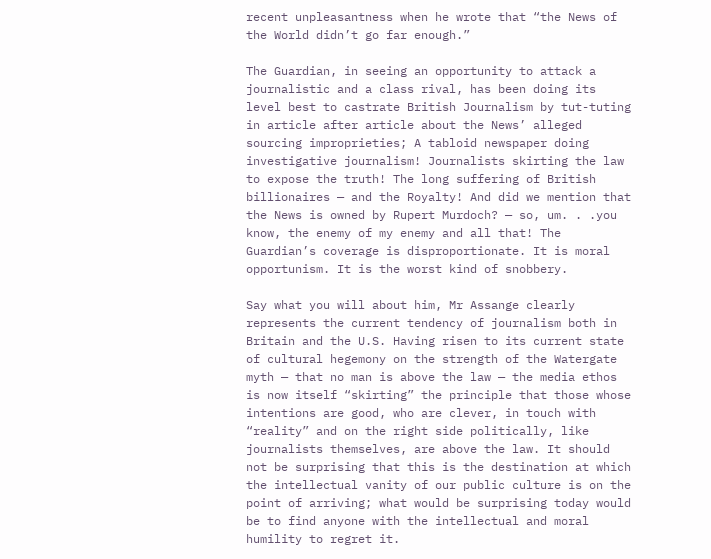recent unpleasantness when he wrote that “the News of the World didn’t go far enough.”

The Guardian, in seeing an opportunity to attack a journalistic and a class rival, has been doing its level best to castrate British Journalism by tut-tuting in article after article about the News’ alleged sourcing improprieties; A tabloid newspaper doing investigative journalism! Journalists skirting the law to expose the truth! The long suffering of British billionaires — and the Royalty! And did we mention that the News is owned by Rupert Murdoch? — so, um. . .you know, the enemy of my enemy and all that! The Guardian’s coverage is disproportionate. It is moral opportunism. It is the worst kind of snobbery.

Say what you will about him, Mr Assange clearly represents the current tendency of journalism both in Britain and the U.S. Having risen to its current state of cultural hegemony on the strength of the Watergate myth — that no man is above the law — the media ethos is now itself “skirting” the principle that those whose intentions are good, who are clever, in touch with “reality” and on the right side politically, like journalists themselves, are above the law. It should not be surprising that this is the destination at which the intellectual vanity of our public culture is on the point of arriving; what would be surprising today would be to find anyone with the intellectual and moral humility to regret it.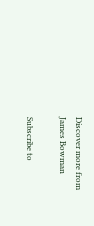Discover more from James Bowman

Subscribe to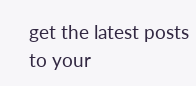get the latest posts to your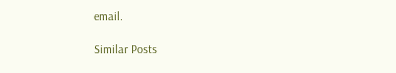email.

Similar Posts